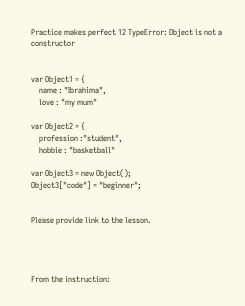Practice makes perfect 12 TypeError: Object is not a constructor


var Object1 = {
    name : "Ibrahima",
    love : "my mum"

var Object2 = {
    profession :"student",
    hobbie : "basketball"

var Object3 = new Object();
Object3["code"] = "beginner";


Please provide link to the lesson.




From the instruction: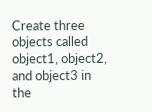Create three objects called object1, object2, and object3 in the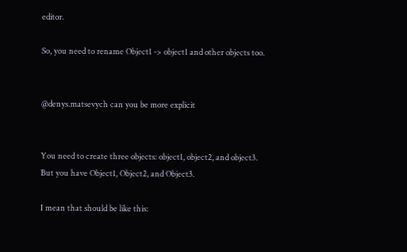editor.

So, you need to rename Object1 -> object1 and other objects too.


@denys.matsevych can you be more explicit


You need to create three objects: object1, object2, and object3.
But you have Object1, Object2, and Object3.

I mean that should be like this: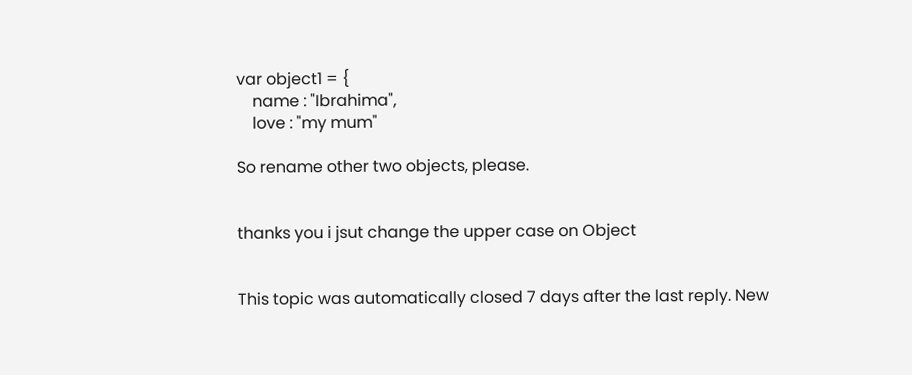var object1 = {
    name : "Ibrahima",
    love : "my mum"

So rename other two objects, please.


thanks you i jsut change the upper case on Object


This topic was automatically closed 7 days after the last reply. New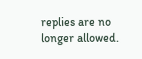replies are no longer allowed.